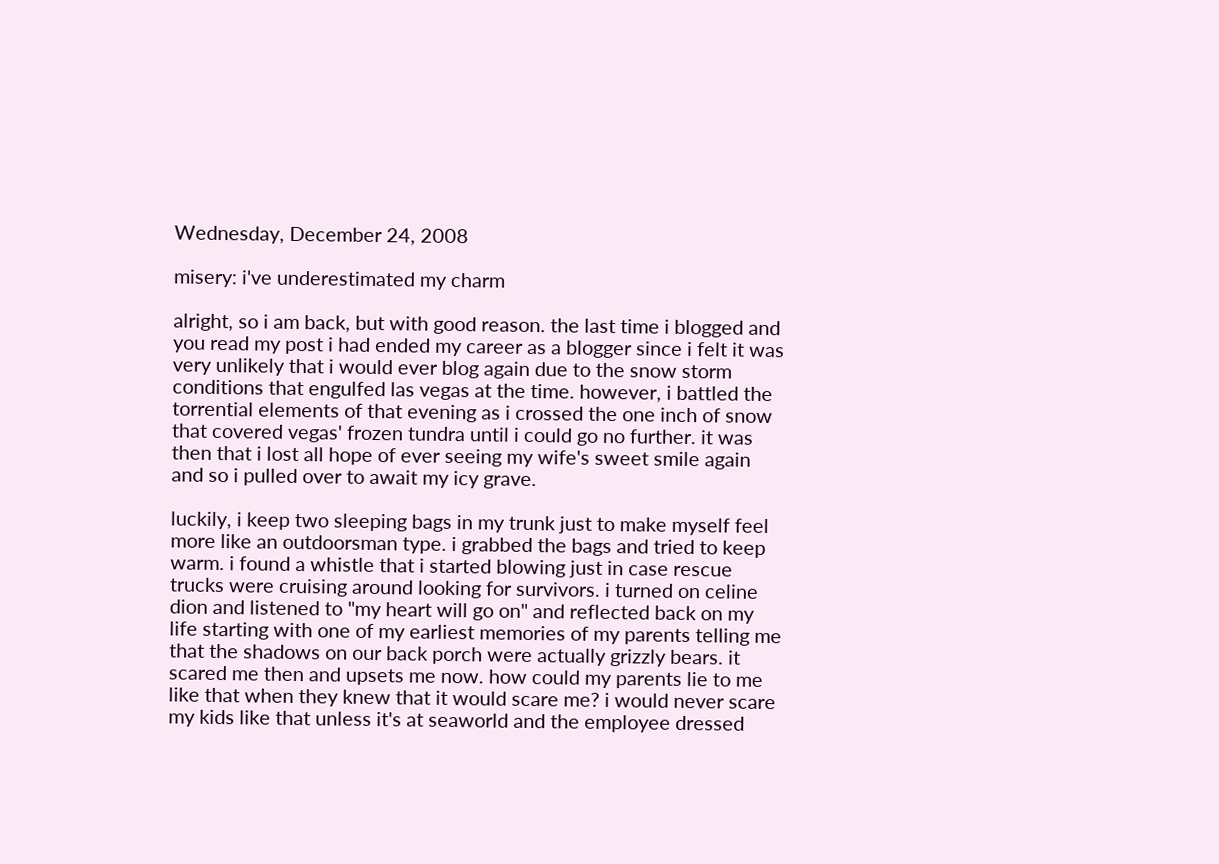Wednesday, December 24, 2008

misery: i've underestimated my charm

alright, so i am back, but with good reason. the last time i blogged and you read my post i had ended my career as a blogger since i felt it was very unlikely that i would ever blog again due to the snow storm conditions that engulfed las vegas at the time. however, i battled the torrential elements of that evening as i crossed the one inch of snow that covered vegas' frozen tundra until i could go no further. it was then that i lost all hope of ever seeing my wife's sweet smile again and so i pulled over to await my icy grave.

luckily, i keep two sleeping bags in my trunk just to make myself feel more like an outdoorsman type. i grabbed the bags and tried to keep warm. i found a whistle that i started blowing just in case rescue trucks were cruising around looking for survivors. i turned on celine dion and listened to "my heart will go on" and reflected back on my life starting with one of my earliest memories of my parents telling me that the shadows on our back porch were actually grizzly bears. it scared me then and upsets me now. how could my parents lie to me like that when they knew that it would scare me? i would never scare my kids like that unless it's at seaworld and the employee dressed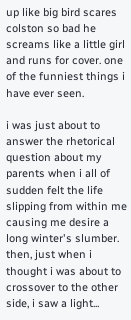up like big bird scares colston so bad he screams like a little girl and runs for cover. one of the funniest things i have ever seen.

i was just about to answer the rhetorical question about my parents when i all of sudden felt the life slipping from within me causing me desire a long winter's slumber. then, just when i thought i was about to crossover to the other side, i saw a light...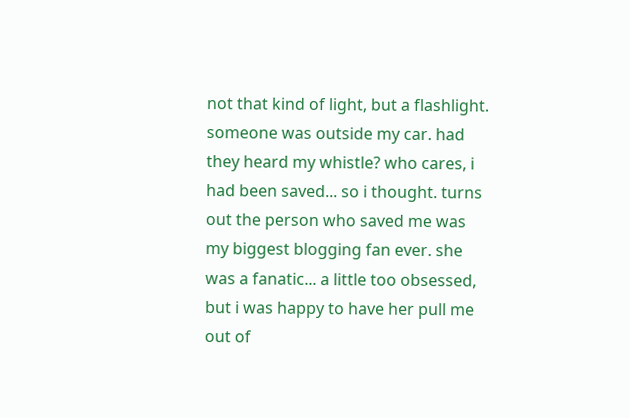not that kind of light, but a flashlight. someone was outside my car. had they heard my whistle? who cares, i had been saved... so i thought. turns out the person who saved me was my biggest blogging fan ever. she was a fanatic... a little too obsessed, but i was happy to have her pull me out of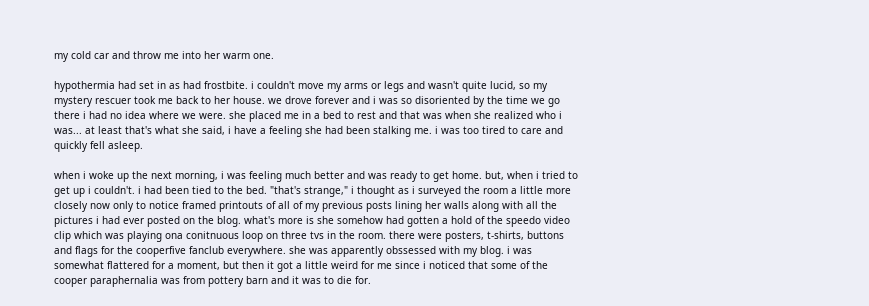my cold car and throw me into her warm one.

hypothermia had set in as had frostbite. i couldn't move my arms or legs and wasn't quite lucid, so my mystery rescuer took me back to her house. we drove forever and i was so disoriented by the time we go there i had no idea where we were. she placed me in a bed to rest and that was when she realized who i was... at least that's what she said, i have a feeling she had been stalking me. i was too tired to care and quickly fell asleep.

when i woke up the next morning, i was feeling much better and was ready to get home. but, when i tried to get up i couldn't. i had been tied to the bed. "that's strange," i thought as i surveyed the room a little more closely now only to notice framed printouts of all of my previous posts lining her walls along with all the pictures i had ever posted on the blog. what's more is she somehow had gotten a hold of the speedo video clip which was playing ona conitnuous loop on three tvs in the room. there were posters, t-shirts, buttons and flags for the cooperfive fanclub everywhere. she was apparently obssessed with my blog. i was somewhat flattered for a moment, but then it got a little weird for me since i noticed that some of the cooper paraphernalia was from pottery barn and it was to die for.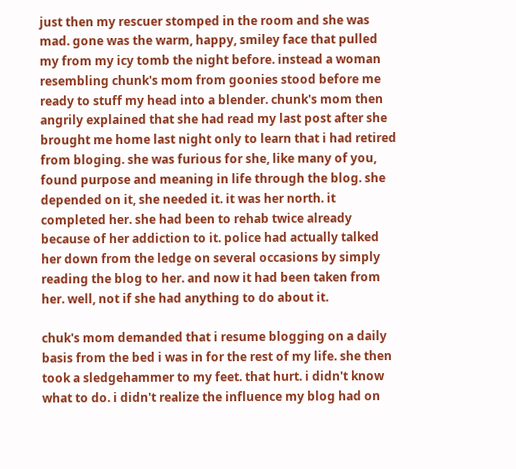just then my rescuer stomped in the room and she was mad. gone was the warm, happy, smiley face that pulled my from my icy tomb the night before. instead a woman resembling chunk's mom from goonies stood before me ready to stuff my head into a blender. chunk's mom then angrily explained that she had read my last post after she brought me home last night only to learn that i had retired from bloging. she was furious for she, like many of you, found purpose and meaning in life through the blog. she depended on it, she needed it. it was her north. it completed her. she had been to rehab twice already because of her addiction to it. police had actually talked her down from the ledge on several occasions by simply reading the blog to her. and now it had been taken from her. well, not if she had anything to do about it.

chuk's mom demanded that i resume blogging on a daily basis from the bed i was in for the rest of my life. she then took a sledgehammer to my feet. that hurt. i didn't know what to do. i didn't realize the influence my blog had on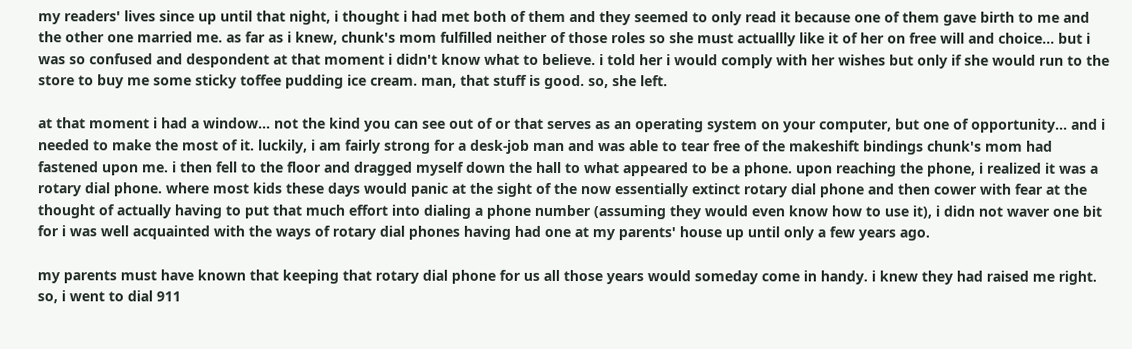my readers' lives since up until that night, i thought i had met both of them and they seemed to only read it because one of them gave birth to me and the other one married me. as far as i knew, chunk's mom fulfilled neither of those roles so she must actuallly like it of her on free will and choice... but i was so confused and despondent at that moment i didn't know what to believe. i told her i would comply with her wishes but only if she would run to the store to buy me some sticky toffee pudding ice cream. man, that stuff is good. so, she left.

at that moment i had a window... not the kind you can see out of or that serves as an operating system on your computer, but one of opportunity... and i needed to make the most of it. luckily, i am fairly strong for a desk-job man and was able to tear free of the makeshift bindings chunk's mom had fastened upon me. i then fell to the floor and dragged myself down the hall to what appeared to be a phone. upon reaching the phone, i realized it was a rotary dial phone. where most kids these days would panic at the sight of the now essentially extinct rotary dial phone and then cower with fear at the thought of actually having to put that much effort into dialing a phone number (assuming they would even know how to use it), i didn not waver one bit for i was well acquainted with the ways of rotary dial phones having had one at my parents' house up until only a few years ago.

my parents must have known that keeping that rotary dial phone for us all those years would someday come in handy. i knew they had raised me right. so, i went to dial 911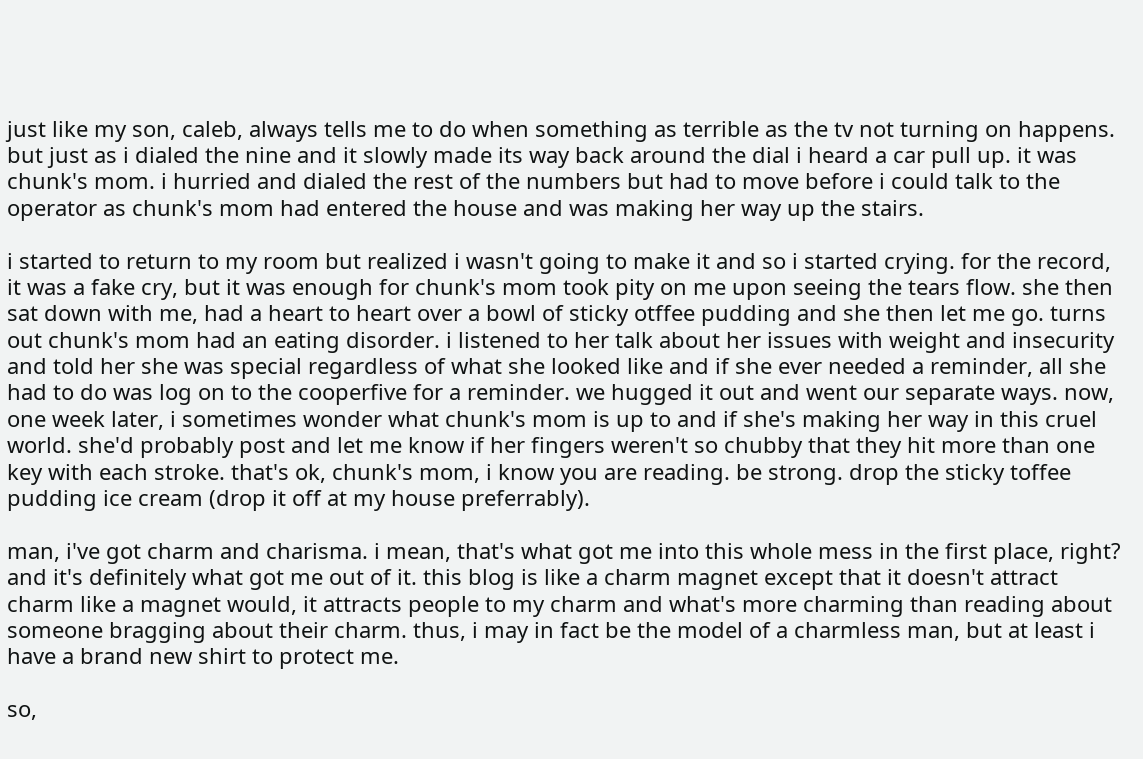just like my son, caleb, always tells me to do when something as terrible as the tv not turning on happens. but just as i dialed the nine and it slowly made its way back around the dial i heard a car pull up. it was chunk's mom. i hurried and dialed the rest of the numbers but had to move before i could talk to the operator as chunk's mom had entered the house and was making her way up the stairs.

i started to return to my room but realized i wasn't going to make it and so i started crying. for the record, it was a fake cry, but it was enough for chunk's mom took pity on me upon seeing the tears flow. she then sat down with me, had a heart to heart over a bowl of sticky otffee pudding and she then let me go. turns out chunk's mom had an eating disorder. i listened to her talk about her issues with weight and insecurity and told her she was special regardless of what she looked like and if she ever needed a reminder, all she had to do was log on to the cooperfive for a reminder. we hugged it out and went our separate ways. now, one week later, i sometimes wonder what chunk's mom is up to and if she's making her way in this cruel world. she'd probably post and let me know if her fingers weren't so chubby that they hit more than one key with each stroke. that's ok, chunk's mom, i know you are reading. be strong. drop the sticky toffee pudding ice cream (drop it off at my house preferrably).

man, i've got charm and charisma. i mean, that's what got me into this whole mess in the first place, right? and it's definitely what got me out of it. this blog is like a charm magnet except that it doesn't attract charm like a magnet would, it attracts people to my charm and what's more charming than reading about someone bragging about their charm. thus, i may in fact be the model of a charmless man, but at least i have a brand new shirt to protect me.

so,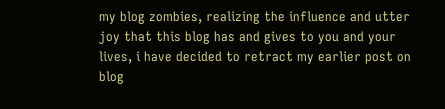my blog zombies, realizing the influence and utter joy that this blog has and gives to you and your lives, i have decided to retract my earlier post on blog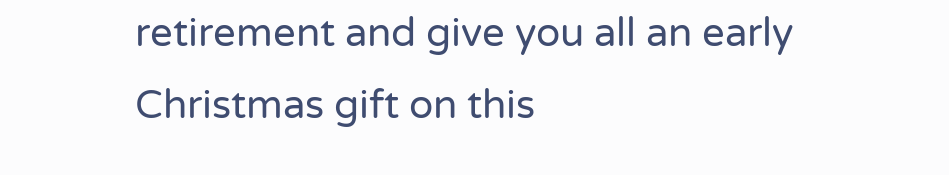retirement and give you all an early Christmas gift on this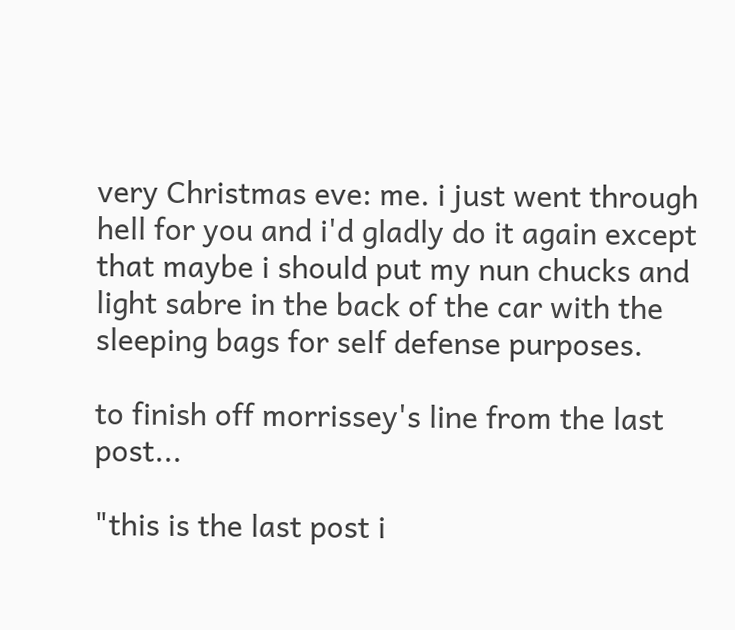very Christmas eve: me. i just went through hell for you and i'd gladly do it again except that maybe i should put my nun chucks and light sabre in the back of the car with the sleeping bags for self defense purposes.

to finish off morrissey's line from the last post...

"this is the last post i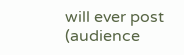will ever post (audience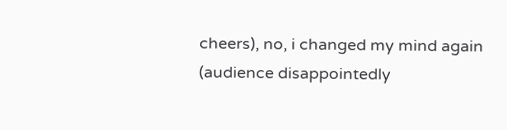cheers), no, i changed my mind again (audience disappointedly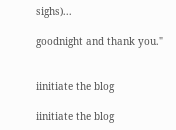sighs)...

goodnight and thank you."


iinitiate the blog

iinitiate the blog